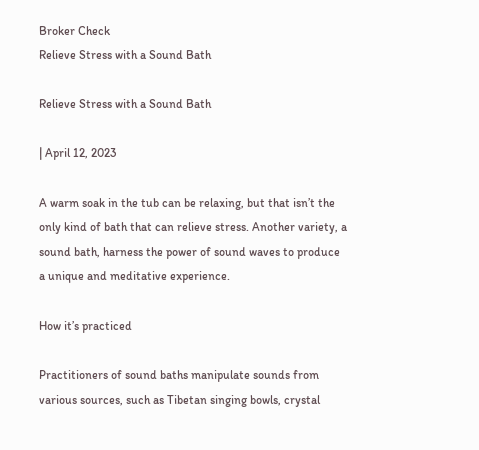Broker Check
Relieve Stress with a Sound Bath

Relieve Stress with a Sound Bath

| April 12, 2023

A warm soak in the tub can be relaxing, but that isn’t the only kind of bath that can relieve stress. Another variety, a sound bath, harness the power of sound waves to produce a unique and meditative experience.

How it’s practiced

Practitioners of sound baths manipulate sounds from various sources, such as Tibetan singing bowls, crystal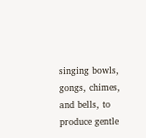singing bowls, gongs, chimes, and bells, to produce gentle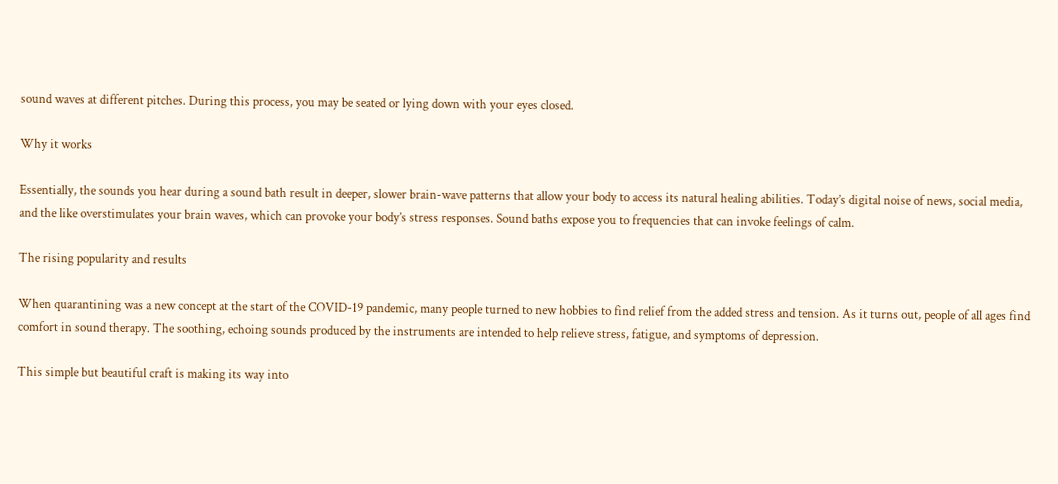sound waves at different pitches. During this process, you may be seated or lying down with your eyes closed.

Why it works

Essentially, the sounds you hear during a sound bath result in deeper, slower brain-wave patterns that allow your body to access its natural healing abilities. Today’s digital noise of news, social media, and the like overstimulates your brain waves, which can provoke your body’s stress responses. Sound baths expose you to frequencies that can invoke feelings of calm.

The rising popularity and results

When quarantining was a new concept at the start of the COVID-19 pandemic, many people turned to new hobbies to find relief from the added stress and tension. As it turns out, people of all ages find comfort in sound therapy. The soothing, echoing sounds produced by the instruments are intended to help relieve stress, fatigue, and symptoms of depression.

This simple but beautiful craft is making its way into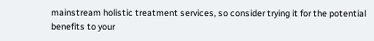mainstream holistic treatment services, so consider trying it for the potential benefits to your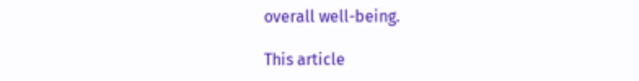overall well-being.

This article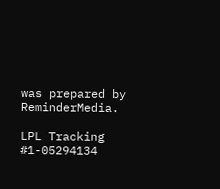was prepared by ReminderMedia.

LPL Tracking #1-05294134